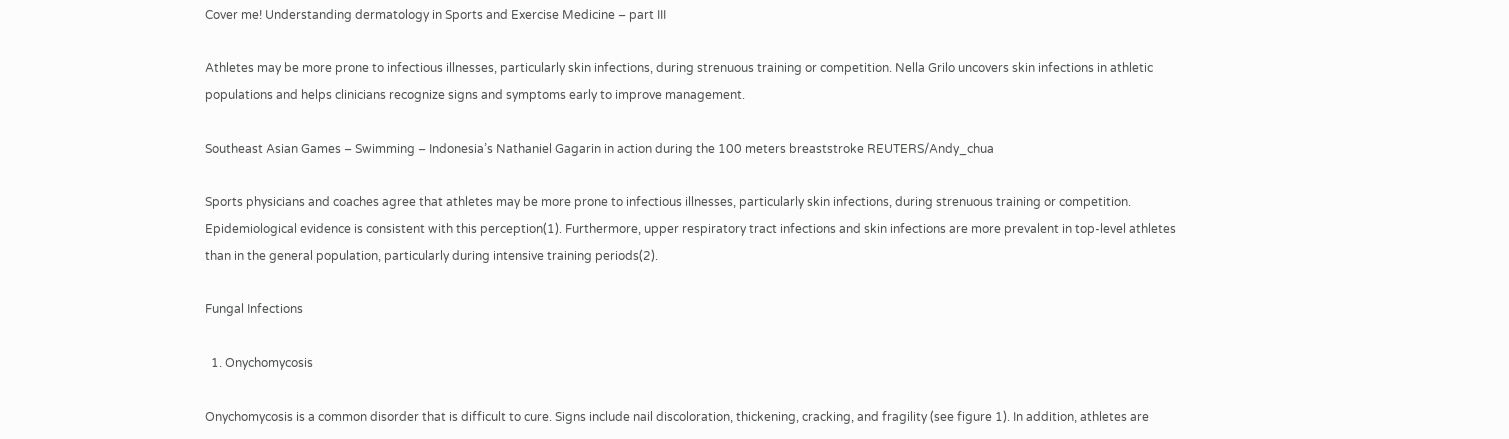Cover me! Understanding dermatology in Sports and Exercise Medicine – part III

Athletes may be more prone to infectious illnesses, particularly skin infections, during strenuous training or competition. Nella Grilo uncovers skin infections in athletic populations and helps clinicians recognize signs and symptoms early to improve management.

Southeast Asian Games – Swimming – Indonesia’s Nathaniel Gagarin in action during the 100 meters breaststroke REUTERS/Andy_chua

Sports physicians and coaches agree that athletes may be more prone to infectious illnesses, particularly skin infections, during strenuous training or competition. Epidemiological evidence is consistent with this perception(1). Furthermore, upper respiratory tract infections and skin infections are more prevalent in top-level athletes than in the general population, particularly during intensive training periods(2).

Fungal Infections

  1. Onychomycosis

Onychomycosis is a common disorder that is difficult to cure. Signs include nail discoloration, thickening, cracking, and fragility (see figure 1). In addition, athletes are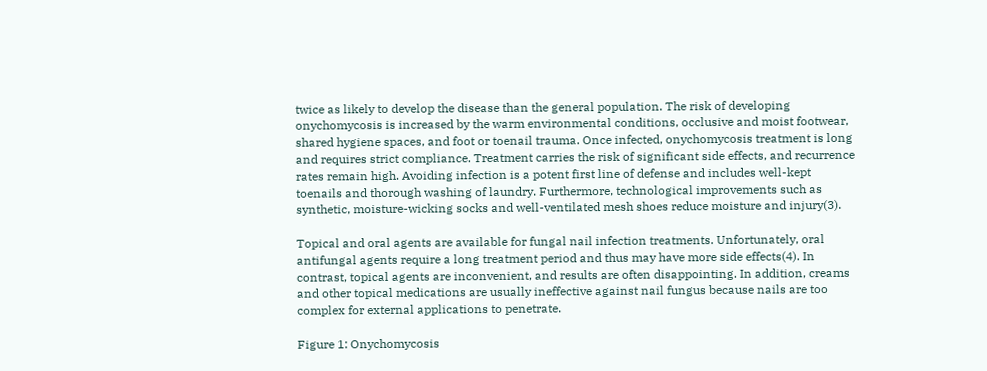twice as likely to develop the disease than the general population. The risk of developing onychomycosis is increased by the warm environmental conditions, occlusive and moist footwear, shared hygiene spaces, and foot or toenail trauma. Once infected, onychomycosis treatment is long and requires strict compliance. Treatment carries the risk of significant side effects, and recurrence rates remain high. Avoiding infection is a potent first line of defense and includes well-kept toenails and thorough washing of laundry. Furthermore, technological improvements such as synthetic, moisture-wicking socks and well-ventilated mesh shoes reduce moisture and injury(3).

Topical and oral agents are available for fungal nail infection treatments. Unfortunately, oral antifungal agents require a long treatment period and thus may have more side effects(4). In contrast, topical agents are inconvenient, and results are often disappointing. In addition, creams and other topical medications are usually ineffective against nail fungus because nails are too complex for external applications to penetrate.

Figure 1: Onychomycosis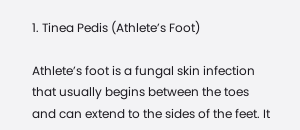1. Tinea Pedis (Athlete’s Foot)

Athlete’s foot is a fungal skin infection that usually begins between the toes and can extend to the sides of the feet. It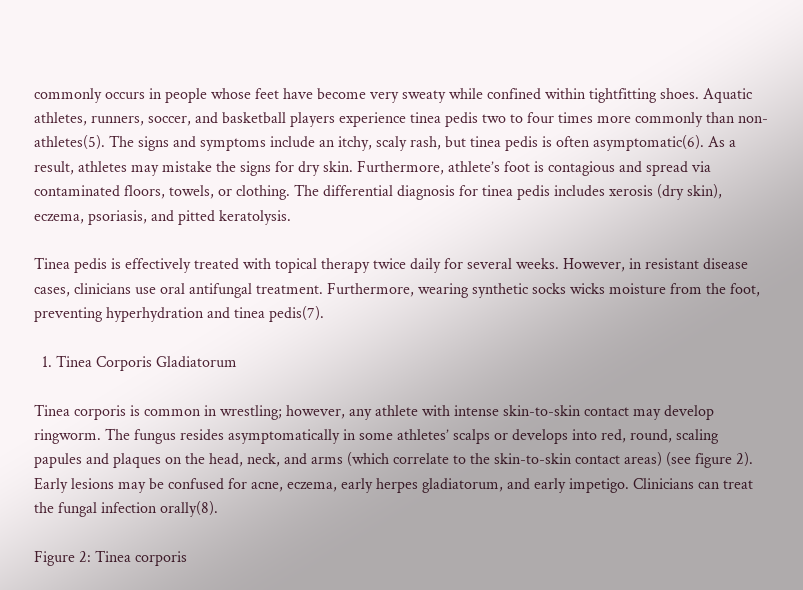commonly occurs in people whose feet have become very sweaty while confined within tightfitting shoes. Aquatic athletes, runners, soccer, and basketball players experience tinea pedis two to four times more commonly than non-athletes(5). The signs and symptoms include an itchy, scaly rash, but tinea pedis is often asymptomatic(6). As a result, athletes may mistake the signs for dry skin. Furthermore, athlete’s foot is contagious and spread via contaminated floors, towels, or clothing. The differential diagnosis for tinea pedis includes xerosis (dry skin), eczema, psoriasis, and pitted keratolysis.

Tinea pedis is effectively treated with topical therapy twice daily for several weeks. However, in resistant disease cases, clinicians use oral antifungal treatment. Furthermore, wearing synthetic socks wicks moisture from the foot, preventing hyperhydration and tinea pedis(7).

  1. Tinea Corporis Gladiatorum

Tinea corporis is common in wrestling; however, any athlete with intense skin-to-skin contact may develop ringworm. The fungus resides asymptomatically in some athletes’ scalps or develops into red, round, scaling papules and plaques on the head, neck, and arms (which correlate to the skin-to-skin contact areas) (see figure 2). Early lesions may be confused for acne, eczema, early herpes gladiatorum, and early impetigo. Clinicians can treat the fungal infection orally(8).

Figure 2: Tinea corporis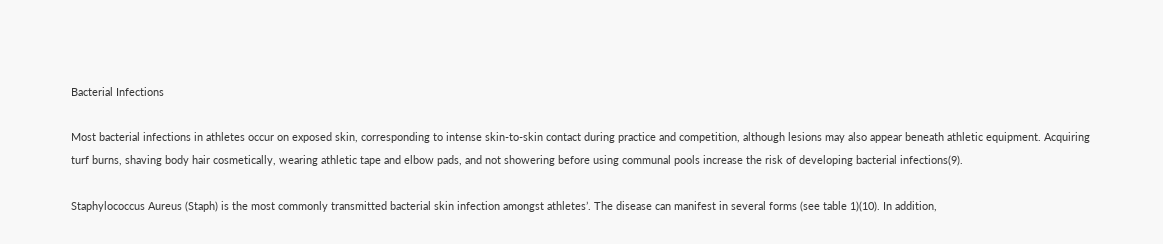Bacterial Infections

Most bacterial infections in athletes occur on exposed skin, corresponding to intense skin-to-skin contact during practice and competition, although lesions may also appear beneath athletic equipment. Acquiring turf burns, shaving body hair cosmetically, wearing athletic tape and elbow pads, and not showering before using communal pools increase the risk of developing bacterial infections(9).

Staphylococcus Aureus (Staph) is the most commonly transmitted bacterial skin infection amongst athletes’. The disease can manifest in several forms (see table 1)(10). In addition,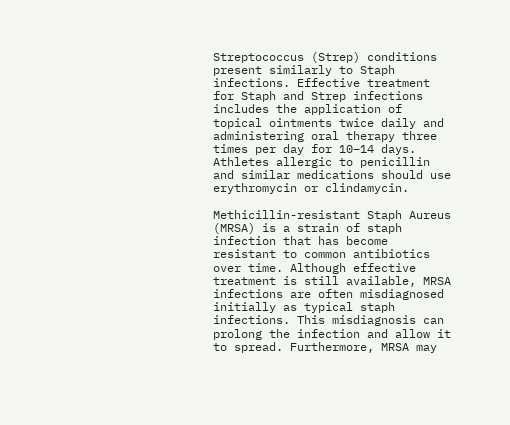Streptococcus (Strep) conditions present similarly to Staph infections. Effective treatment for Staph and Strep infections includes the application of topical ointments twice daily and administering oral therapy three times per day for 10–14 days. Athletes allergic to penicillin and similar medications should use erythromycin or clindamycin.

Methicillin-resistant Staph Aureus (MRSA) is a strain of staph infection that has become resistant to common antibiotics over time. Although effective treatment is still available, MRSA infections are often misdiagnosed initially as typical staph infections. This misdiagnosis can prolong the infection and allow it to spread. Furthermore, MRSA may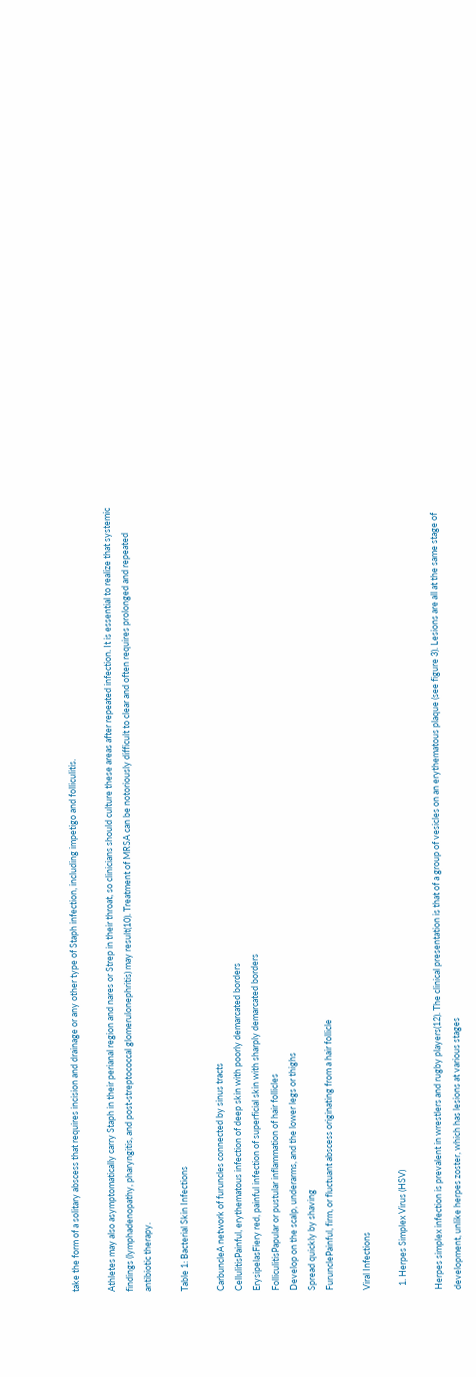take the form of a solitary abscess that requires incision and drainage or any other type of Staph infection, including impetigo and folliculitis.

Athletes may also asymptomatically carry Staph in their perianal region and nares or Strep in their throat, so clinicians should culture these areas after repeated infection. It is essential to realize that systemic findings (lymphadenopathy, pharyngitis, and post-streptococcal glomerulonephritis) may result(10). Treatment of MRSA can be notoriously difficult to clear and often requires prolonged and repeated antibiotic therapy.

Table 1: Bacterial Skin Infections

CarbuncleA network of furuncles connected by sinus tracts
CellulitisPainful, erythematous infection of deep skin with poorly demarcated borders
ErysipelasFiery red, painful infection of superficial skin with sharply demarcated borders
FolliculitisPapular or pustular inflammation of hair follicles
Develop on the scalp, underarms, and the lower legs or thighs
Spread quickly by shaving
FurunclePainful, firm, or fluctuant abscess originating from a hair follicle

Viral Infections

  1. Herpes Simplex Virus (HSV)

Herpes simplex infection is prevalent in wrestlers and rugby players(12). The clinical presentation is that of a group of vesicles on an erythematous plaque (see figure 3). Lesions are all at the same stage of development, unlike herpes zoster, which has lesions at various stages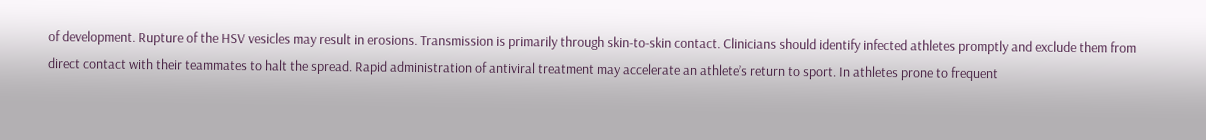of development. Rupture of the HSV vesicles may result in erosions. Transmission is primarily through skin-to-skin contact. Clinicians should identify infected athletes promptly and exclude them from direct contact with their teammates to halt the spread. Rapid administration of antiviral treatment may accelerate an athlete’s return to sport. In athletes prone to frequent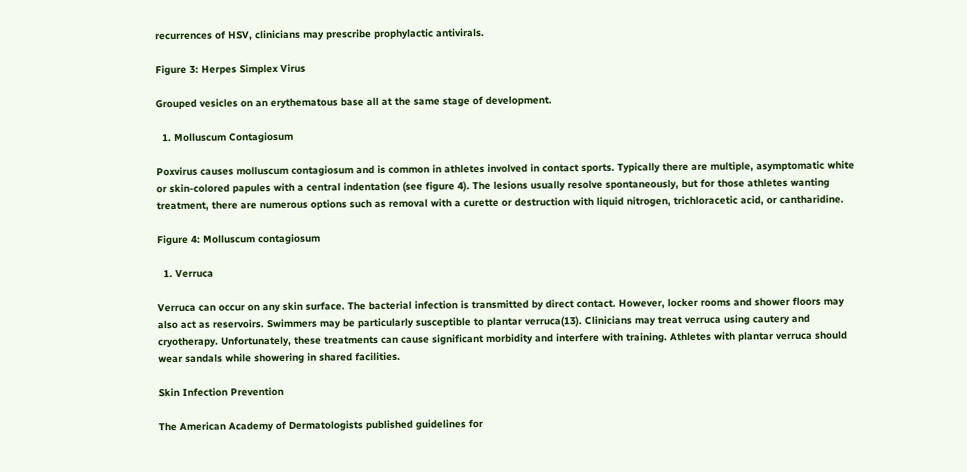recurrences of HSV, clinicians may prescribe prophylactic antivirals.

Figure 3: Herpes Simplex Virus

Grouped vesicles on an erythematous base all at the same stage of development.

  1. Molluscum Contagiosum

Poxvirus causes molluscum contagiosum and is common in athletes involved in contact sports. Typically there are multiple, asymptomatic white or skin-colored papules with a central indentation (see figure 4). The lesions usually resolve spontaneously, but for those athletes wanting treatment, there are numerous options such as removal with a curette or destruction with liquid nitrogen, trichloracetic acid, or cantharidine.

Figure 4: Molluscum contagiosum

  1. Verruca

Verruca can occur on any skin surface. The bacterial infection is transmitted by direct contact. However, locker rooms and shower floors may also act as reservoirs. Swimmers may be particularly susceptible to plantar verruca(13). Clinicians may treat verruca using cautery and cryotherapy. Unfortunately, these treatments can cause significant morbidity and interfere with training. Athletes with plantar verruca should wear sandals while showering in shared facilities.

Skin Infection Prevention

The American Academy of Dermatologists published guidelines for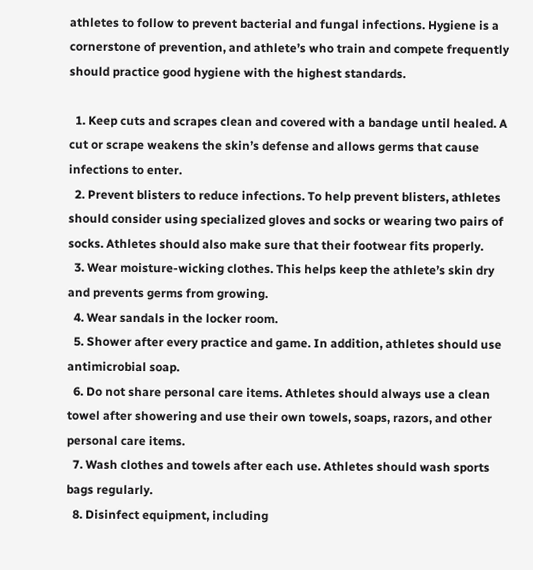athletes to follow to prevent bacterial and fungal infections. Hygiene is a cornerstone of prevention, and athlete’s who train and compete frequently should practice good hygiene with the highest standards.

  1. Keep cuts and scrapes clean and covered with a bandage until healed. A cut or scrape weakens the skin’s defense and allows germs that cause infections to enter.
  2. Prevent blisters to reduce infections. To help prevent blisters, athletes should consider using specialized gloves and socks or wearing two pairs of socks. Athletes should also make sure that their footwear fits properly.
  3. Wear moisture-wicking clothes. This helps keep the athlete’s skin dry and prevents germs from growing.
  4. Wear sandals in the locker room.
  5. Shower after every practice and game. In addition, athletes should use antimicrobial soap.
  6. Do not share personal care items. Athletes should always use a clean towel after showering and use their own towels, soaps, razors, and other personal care items.
  7. Wash clothes and towels after each use. Athletes should wash sports bags regularly.
  8. Disinfect equipment, including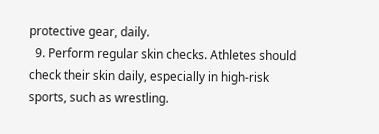protective gear, daily.
  9. Perform regular skin checks. Athletes should check their skin daily, especially in high-risk sports, such as wrestling.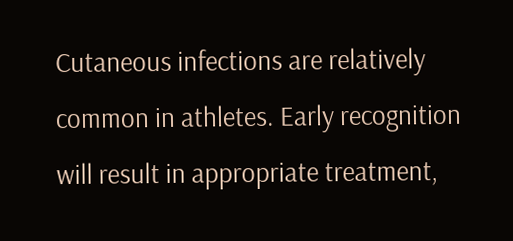Cutaneous infections are relatively common in athletes. Early recognition will result in appropriate treatment,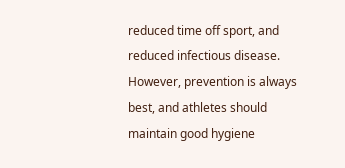reduced time off sport, and reduced infectious disease. However, prevention is always best, and athletes should maintain good hygiene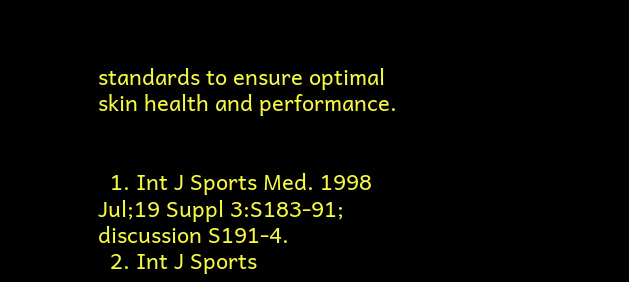standards to ensure optimal skin health and performance.


  1. Int J Sports Med. 1998 Jul;19 Suppl 3:S183-91; discussion S191-4.
  2. Int J Sports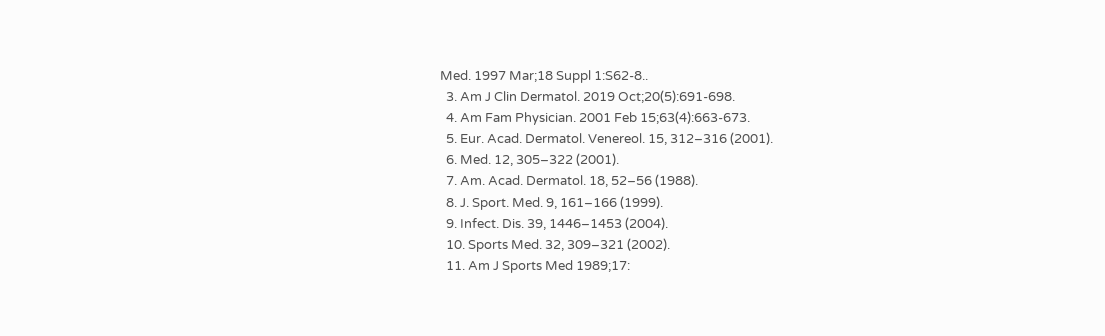Med. 1997 Mar;18 Suppl 1:S62-8..
  3. Am J Clin Dermatol. 2019 Oct;20(5):691-698.
  4. Am Fam Physician. 2001 Feb 15;63(4):663-673.
  5. Eur. Acad. Dermatol. Venereol. 15, 312–316 (2001).
  6. Med. 12, 305–322 (2001).
  7. Am. Acad. Dermatol. 18, 52–56 (1988).
  8. J. Sport. Med. 9, 161–166 (1999).
  9. Infect. Dis. 39, 1446–1453 (2004).
  10. Sports Med. 32, 309–321 (2002).
  11. Am J Sports Med 1989;17: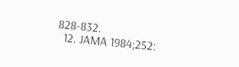828-832.
  12. JAMA 1984;252: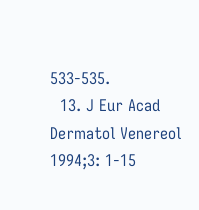533-535.
  13. J Eur Acad Dermatol Venereol 1994;3: 1-15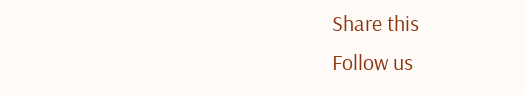Share this
Follow us